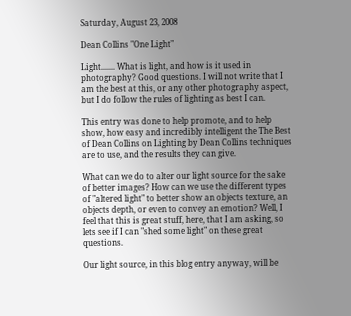Saturday, August 23, 2008

Dean Collins "One Light"

Light....... What is light, and how is it used in photography? Good questions. I will not write that I am the best at this, or any other photography aspect, but I do follow the rules of lighting as best I can.

This entry was done to help promote, and to help show, how easy and incredibly intelligent the The Best of Dean Collins on Lighting by Dean Collins techniques are to use, and the results they can give.

What can we do to alter our light source for the sake of better images? How can we use the different types of "altered light" to better show an objects texture, an objects depth, or even to convey an emotion? Well, I feel that this is great stuff, here, that I am asking, so lets see if I can "shed some light" on these great questions.

Our light source, in this blog entry anyway, will be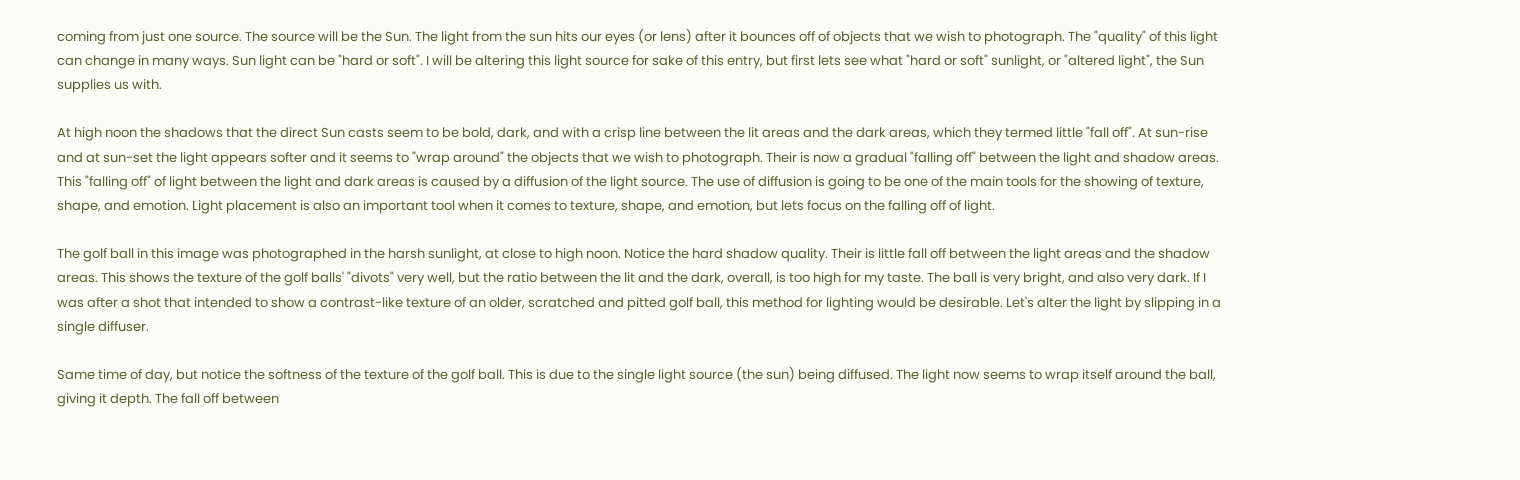coming from just one source. The source will be the Sun. The light from the sun hits our eyes (or lens) after it bounces off of objects that we wish to photograph. The "quality" of this light can change in many ways. Sun light can be "hard or soft". I will be altering this light source for sake of this entry, but first lets see what "hard or soft" sunlight, or "altered light", the Sun supplies us with.

At high noon the shadows that the direct Sun casts seem to be bold, dark, and with a crisp line between the lit areas and the dark areas, which they termed little "fall off". At sun-rise and at sun-set the light appears softer and it seems to "wrap around" the objects that we wish to photograph. Their is now a gradual "falling off" between the light and shadow areas. This "falling off" of light between the light and dark areas is caused by a diffusion of the light source. The use of diffusion is going to be one of the main tools for the showing of texture, shape, and emotion. Light placement is also an important tool when it comes to texture, shape, and emotion, but lets focus on the falling off of light.

The golf ball in this image was photographed in the harsh sunlight, at close to high noon. Notice the hard shadow quality. Their is little fall off between the light areas and the shadow areas. This shows the texture of the golf balls' "divots" very well, but the ratio between the lit and the dark, overall, is too high for my taste. The ball is very bright, and also very dark. If I was after a shot that intended to show a contrast-like texture of an older, scratched and pitted golf ball, this method for lighting would be desirable. Let's alter the light by slipping in a single diffuser.

Same time of day, but notice the softness of the texture of the golf ball. This is due to the single light source (the sun) being diffused. The light now seems to wrap itself around the ball, giving it depth. The fall off between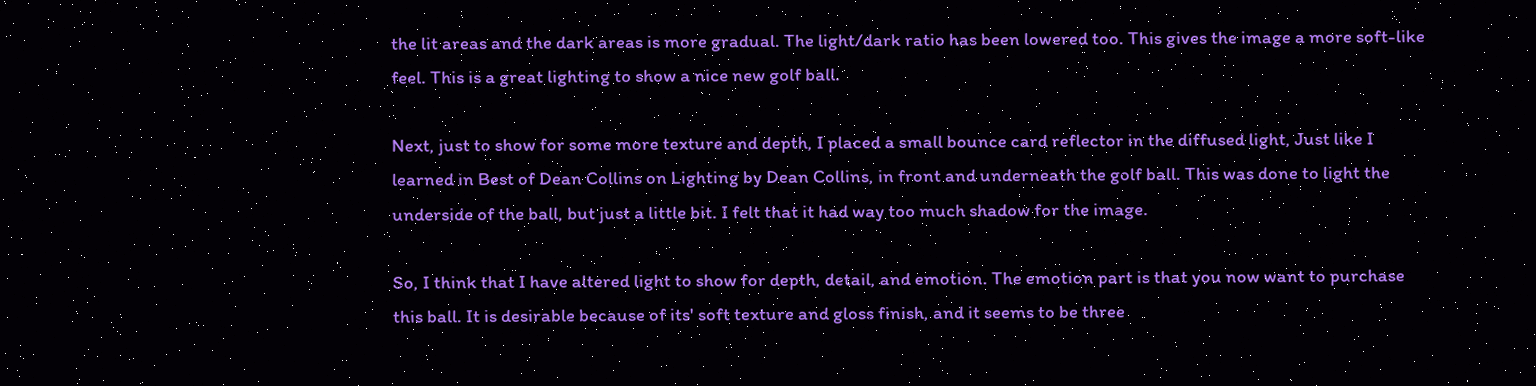the lit areas and the dark areas is more gradual. The light/dark ratio has been lowered too. This gives the image a more soft-like feel. This is a great lighting to show a nice new golf ball.

Next, just to show for some more texture and depth, I placed a small bounce card reflector in the diffused light, Just like I learned in Best of Dean Collins on Lighting by Dean Collins, in front and underneath the golf ball. This was done to light the underside of the ball, but just a little bit. I felt that it had way too much shadow for the image.

So, I think that I have altered light to show for depth, detail, and emotion. The emotion part is that you now want to purchase this ball. It is desirable because of its' soft texture and gloss finish, and it seems to be three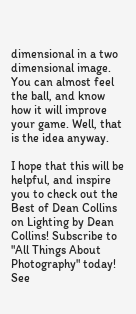dimensional in a two dimensional image. You can almost feel the ball, and know how it will improve your game. Well, that is the idea anyway.

I hope that this will be helpful, and inspire you to check out the Best of Dean Collins on Lighting by Dean Collins! Subscribe to "All Things About Photography" today!
See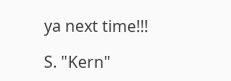ya next time!!!

S. "Kern"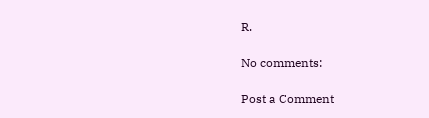R.

No comments:

Post a Comment